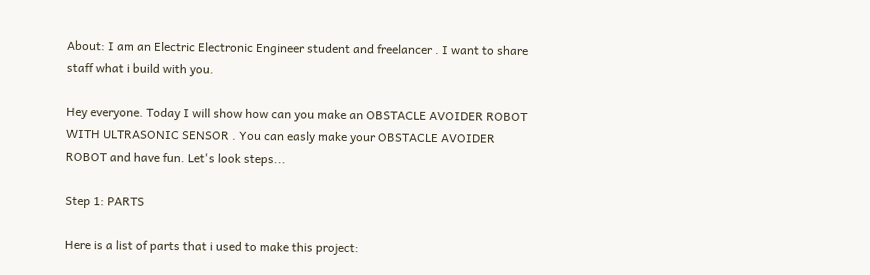About: I am an Electric Electronic Engineer student and freelancer . I want to share staff what i build with you.

Hey everyone. Today I will show how can you make an OBSTACLE AVOIDER ROBOT WITH ULTRASONIC SENSOR . You can easly make your OBSTACLE AVOIDER ROBOT and have fun. Let's look steps...

Step 1: PARTS

Here is a list of parts that i used to make this project: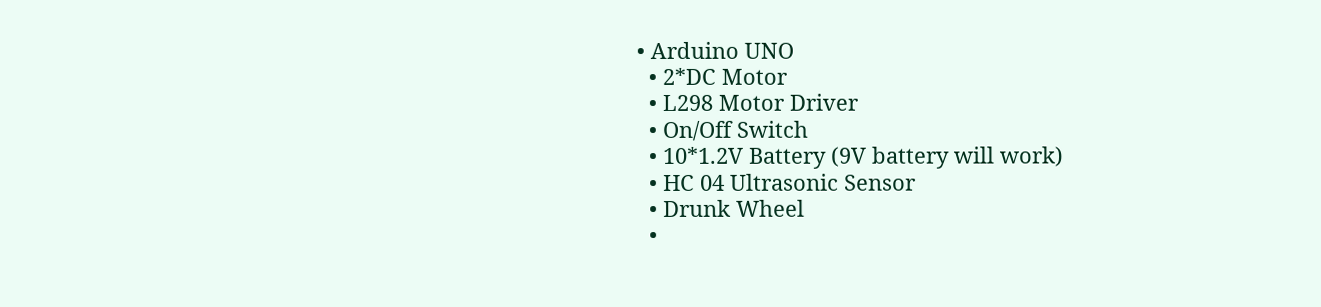• Arduino UNO
  • 2*DC Motor
  • L298 Motor Driver
  • On/Off Switch
  • 10*1.2V Battery (9V battery will work)
  • HC 04 Ultrasonic Sensor
  • Drunk Wheel
  •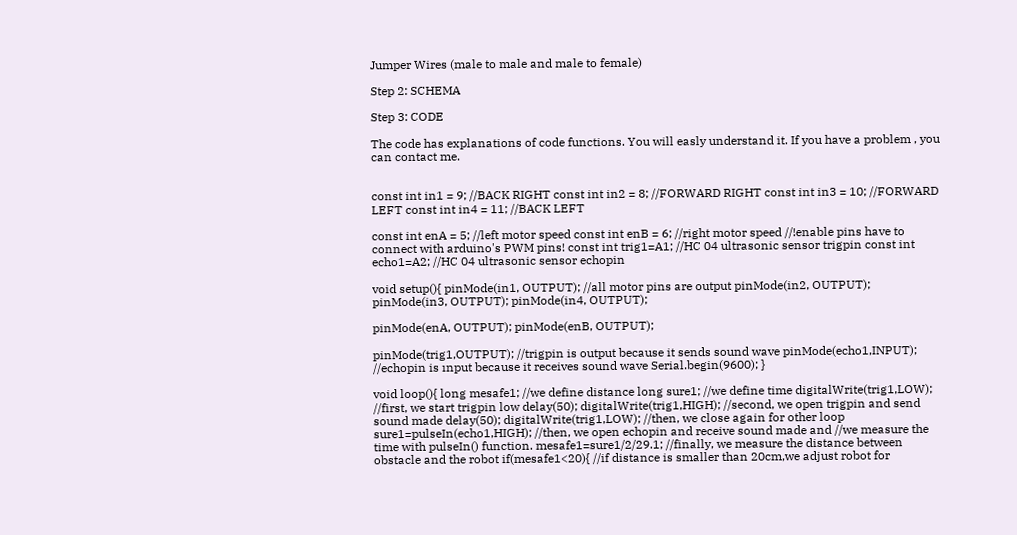Jumper Wires (male to male and male to female)

Step 2: SCHEMA

Step 3: CODE

The code has explanations of code functions. You will easly understand it. If you have a problem , you can contact me.


const int in1 = 9; //BACK RIGHT const int in2 = 8; //FORWARD RIGHT const int in3 = 10; //FORWARD LEFT const int in4 = 11; //BACK LEFT

const int enA = 5; //left motor speed const int enB = 6; //right motor speed //!enable pins have to connect with arduino's PWM pins! const int trig1=A1; //HC 04 ultrasonic sensor trigpin const int echo1=A2; //HC 04 ultrasonic sensor echopin

void setup(){ pinMode(in1, OUTPUT); //all motor pins are output pinMode(in2, OUTPUT); pinMode(in3, OUTPUT); pinMode(in4, OUTPUT);

pinMode(enA, OUTPUT); pinMode(enB, OUTPUT);

pinMode(trig1,OUTPUT); //trigpin is output because it sends sound wave pinMode(echo1,INPUT); //echopin is ınput because it receives sound wave Serial.begin(9600); }

void loop(){ long mesafe1; //we define distance long sure1; //we define time digitalWrite(trig1,LOW); //first, we start trigpin low delay(50); digitalWrite(trig1,HIGH); //second, we open trigpin and send sound made delay(50); digitalWrite(trig1,LOW); //then, we close again for other loop sure1=pulseIn(echo1,HIGH); //then, we open echopin and receive sound made and //we measure the time with pulseIn() function. mesafe1=sure1/2/29.1; //finally, we measure the distance between obstacle and the robot if(mesafe1<20){ //if distance is smaller than 20cm,we adjust robot for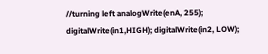//turning left analogWrite(enA, 255); digitalWrite(in1,HIGH); digitalWrite(in2, LOW);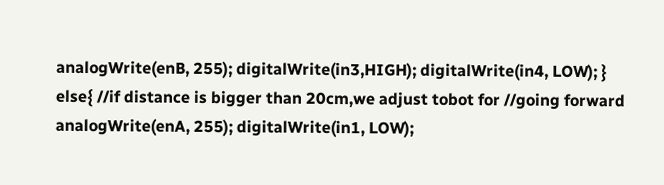analogWrite(enB, 255); digitalWrite(in3,HIGH); digitalWrite(in4, LOW); } else{ //if distance is bigger than 20cm,we adjust tobot for //going forward analogWrite(enA, 255); digitalWrite(in1, LOW);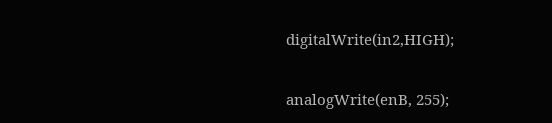digitalWrite(in2,HIGH);

analogWrite(enB, 255);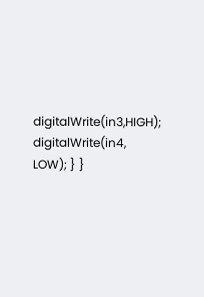digitalWrite(in3,HIGH); digitalWrite(in4, LOW); } }